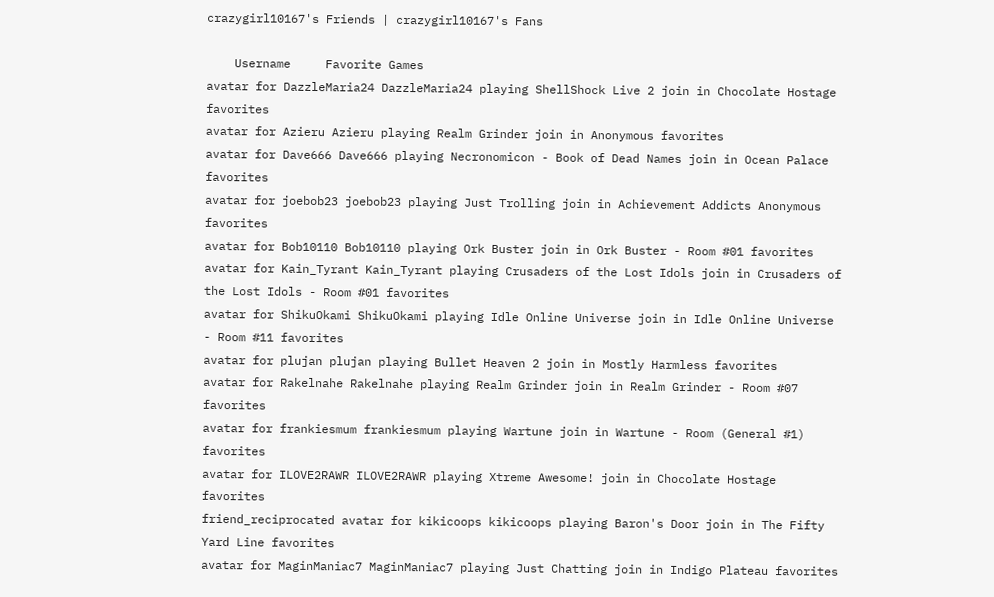crazygirl10167's Friends | crazygirl10167's Fans

    Username     Favorite Games
avatar for DazzleMaria24 DazzleMaria24 playing ShellShock Live 2 join in Chocolate Hostage favorites
avatar for Azieru Azieru playing Realm Grinder join in Anonymous favorites
avatar for Dave666 Dave666 playing Necronomicon - Book of Dead Names join in Ocean Palace favorites
avatar for joebob23 joebob23 playing Just Trolling join in Achievement Addicts Anonymous favorites
avatar for Bob10110 Bob10110 playing Ork Buster join in Ork Buster - Room #01 favorites
avatar for Kain_Tyrant Kain_Tyrant playing Crusaders of the Lost Idols join in Crusaders of the Lost Idols - Room #01 favorites
avatar for ShikuOkami ShikuOkami playing Idle Online Universe join in Idle Online Universe - Room #11 favorites
avatar for plujan plujan playing Bullet Heaven 2 join in Mostly Harmless favorites
avatar for Rakelnahe Rakelnahe playing Realm Grinder join in Realm Grinder - Room #07 favorites
avatar for frankiesmum frankiesmum playing Wartune join in Wartune - Room (General #1) favorites
avatar for ILOVE2RAWR ILOVE2RAWR playing Xtreme Awesome! join in Chocolate Hostage favorites
friend_reciprocated avatar for kikicoops kikicoops playing Baron's Door join in The Fifty Yard Line favorites
avatar for MaginManiac7 MaginManiac7 playing Just Chatting join in Indigo Plateau favorites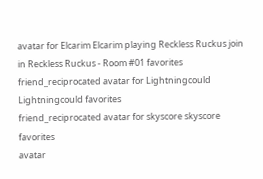avatar for Elcarim Elcarim playing Reckless Ruckus join in Reckless Ruckus - Room #01 favorites
friend_reciprocated avatar for Lightningcould Lightningcould favorites
friend_reciprocated avatar for skyscore skyscore favorites
avatar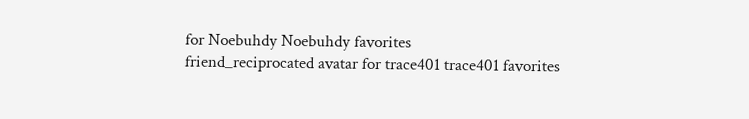for Noebuhdy Noebuhdy favorites
friend_reciprocated avatar for trace401 trace401 favorites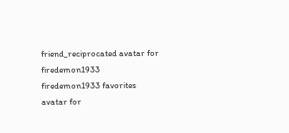friend_reciprocated avatar for firedemon1933 firedemon1933 favorites
avatar for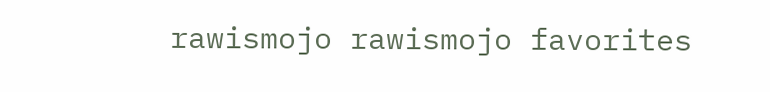rawismojo rawismojo favorites